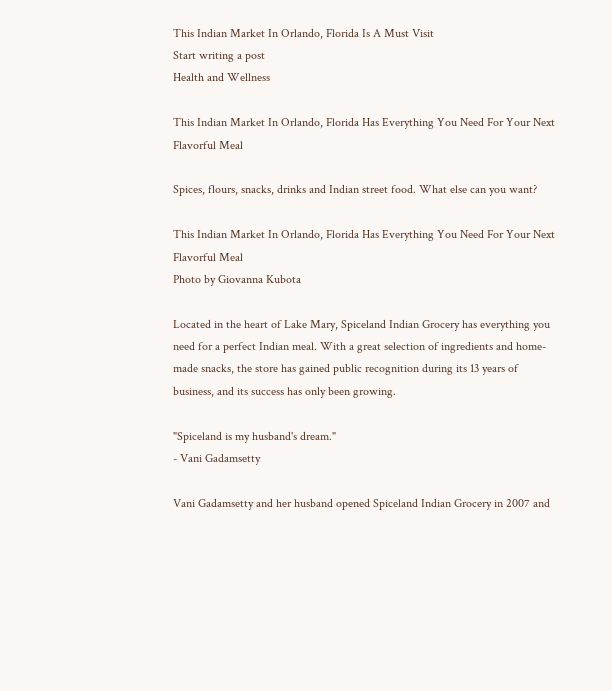This Indian Market In Orlando, Florida Is A Must Visit
Start writing a post
Health and Wellness

This Indian Market In Orlando, Florida Has Everything You Need For Your Next Flavorful Meal

Spices, flours, snacks, drinks and Indian street food. What else can you want?

This Indian Market In Orlando, Florida Has Everything You Need For Your Next Flavorful Meal
Photo by Giovanna Kubota

Located in the heart of Lake Mary, Spiceland Indian Grocery has everything you need for a perfect Indian meal. With a great selection of ingredients and home-made snacks, the store has gained public recognition during its 13 years of business, and its success has only been growing.

"Spiceland is my husband's dream."
- Vani Gadamsetty

Vani Gadamsetty and her husband opened Spiceland Indian Grocery in 2007 and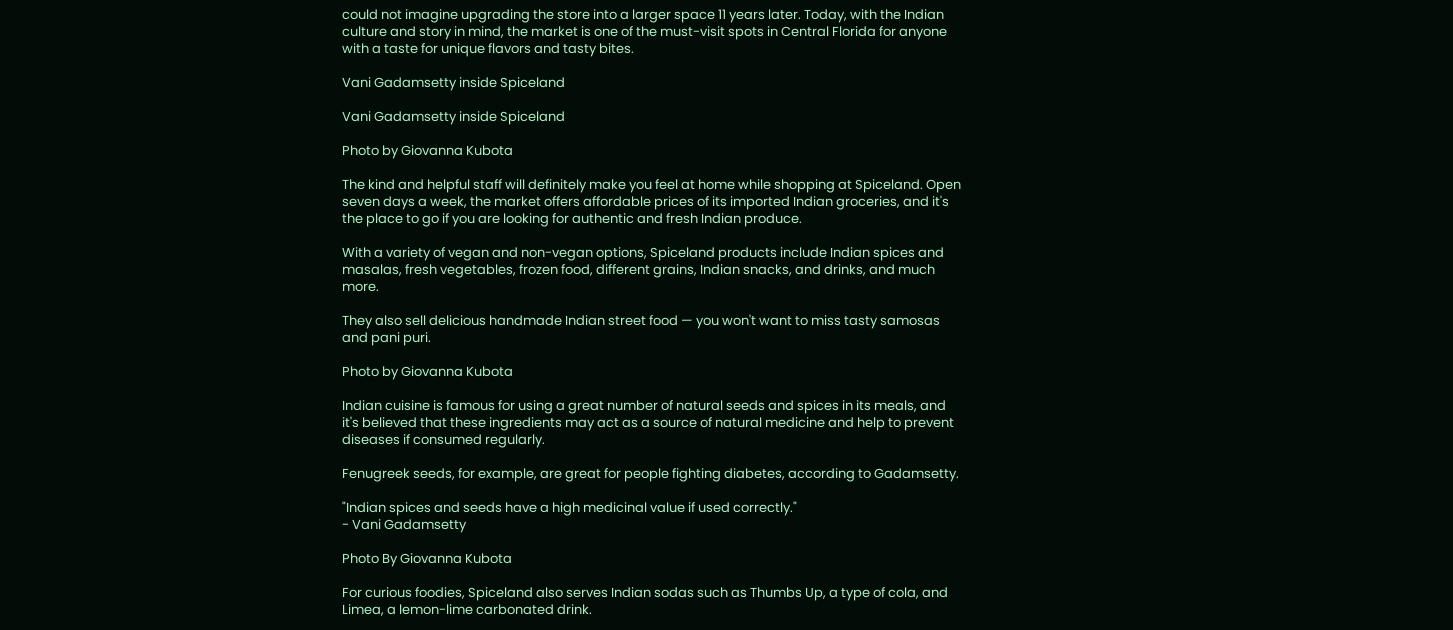could not imagine upgrading the store into a larger space 11 years later. Today, with the Indian culture and story in mind, the market is one of the must-visit spots in Central Florida for anyone with a taste for unique flavors and tasty bites.

Vani Gadamsetty inside Spiceland

Vani Gadamsetty inside Spiceland

Photo by Giovanna Kubota

The kind and helpful staff will definitely make you feel at home while shopping at Spiceland. Open seven days a week, the market offers affordable prices of its imported Indian groceries, and it's the place to go if you are looking for authentic and fresh Indian produce.

With a variety of vegan and non-vegan options, Spiceland products include Indian spices and masalas, fresh vegetables, frozen food, different grains, Indian snacks, and drinks, and much more.

They also sell delicious handmade Indian street food — you won't want to miss tasty samosas and pani puri.

Photo by Giovanna Kubota

Indian cuisine is famous for using a great number of natural seeds and spices in its meals, and it's believed that these ingredients may act as a source of natural medicine and help to prevent diseases if consumed regularly.

Fenugreek seeds, for example, are great for people fighting diabetes, according to Gadamsetty.

"Indian spices and seeds have a high medicinal value if used correctly."
- Vani Gadamsetty

Photo By Giovanna Kubota

For curious foodies, Spiceland also serves Indian sodas such as Thumbs Up, a type of cola, and Limea, a lemon-lime carbonated drink.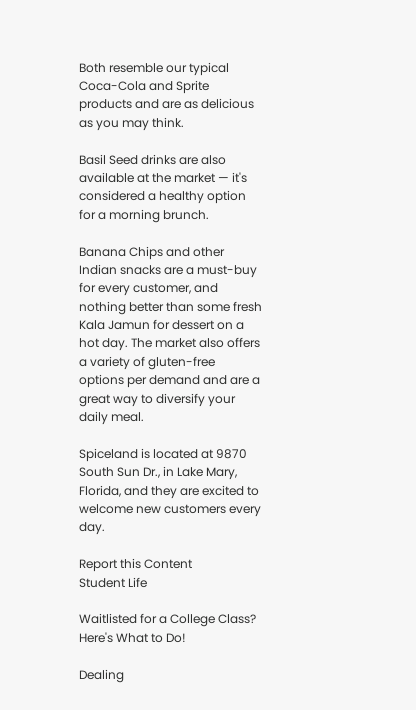Both resemble our typical Coca-Cola and Sprite products and are as delicious as you may think.

Basil Seed drinks are also available at the market — it's considered a healthy option for a morning brunch.

Banana Chips and other Indian snacks are a must-buy for every customer, and nothing better than some fresh Kala Jamun for dessert on a hot day. The market also offers a variety of gluten-free options per demand and are a great way to diversify your daily meal.

Spiceland is located at 9870 South Sun Dr., in Lake Mary, Florida, and they are excited to welcome new customers every day.

Report this Content
Student Life

Waitlisted for a College Class? Here's What to Do!

Dealing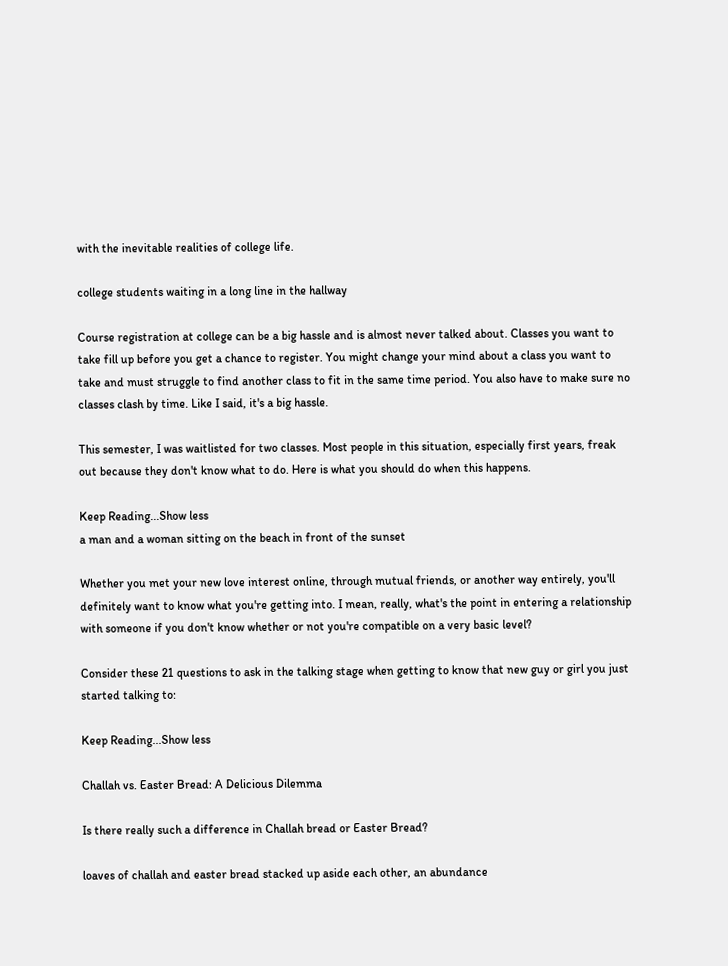with the inevitable realities of college life.

college students waiting in a long line in the hallway

Course registration at college can be a big hassle and is almost never talked about. Classes you want to take fill up before you get a chance to register. You might change your mind about a class you want to take and must struggle to find another class to fit in the same time period. You also have to make sure no classes clash by time. Like I said, it's a big hassle.

This semester, I was waitlisted for two classes. Most people in this situation, especially first years, freak out because they don't know what to do. Here is what you should do when this happens.

Keep Reading...Show less
a man and a woman sitting on the beach in front of the sunset

Whether you met your new love interest online, through mutual friends, or another way entirely, you'll definitely want to know what you're getting into. I mean, really, what's the point in entering a relationship with someone if you don't know whether or not you're compatible on a very basic level?

Consider these 21 questions to ask in the talking stage when getting to know that new guy or girl you just started talking to:

Keep Reading...Show less

Challah vs. Easter Bread: A Delicious Dilemma

Is there really such a difference in Challah bread or Easter Bread?

loaves of challah and easter bread stacked up aside each other, an abundance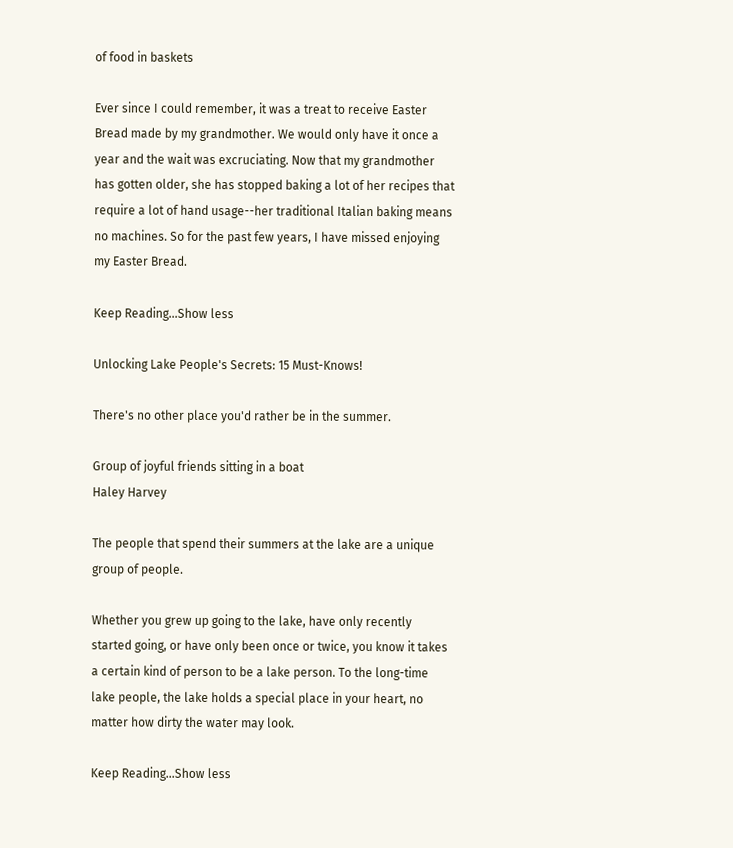of food in baskets

Ever since I could remember, it was a treat to receive Easter Bread made by my grandmother. We would only have it once a year and the wait was excruciating. Now that my grandmother has gotten older, she has stopped baking a lot of her recipes that require a lot of hand usage--her traditional Italian baking means no machines. So for the past few years, I have missed enjoying my Easter Bread.

Keep Reading...Show less

Unlocking Lake People's Secrets: 15 Must-Knows!

There's no other place you'd rather be in the summer.

Group of joyful friends sitting in a boat
Haley Harvey

The people that spend their summers at the lake are a unique group of people.

Whether you grew up going to the lake, have only recently started going, or have only been once or twice, you know it takes a certain kind of person to be a lake person. To the long-time lake people, the lake holds a special place in your heart, no matter how dirty the water may look.

Keep Reading...Show less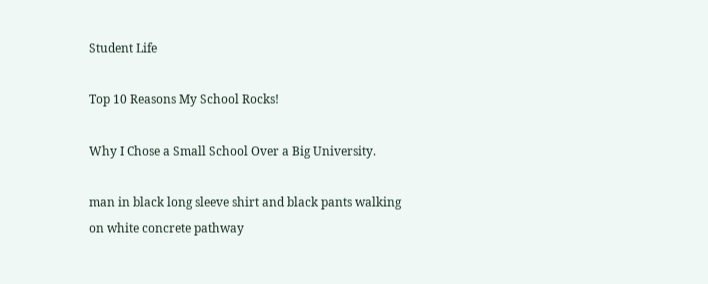Student Life

Top 10 Reasons My School Rocks!

Why I Chose a Small School Over a Big University.

man in black long sleeve shirt and black pants walking on white concrete pathway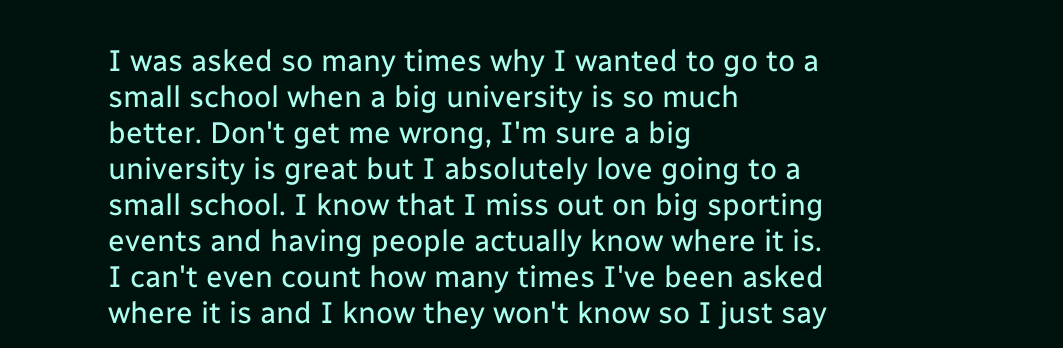I was asked so many times why I wanted to go to a small school when a big university is so much better. Don't get me wrong, I'm sure a big university is great but I absolutely love going to a small school. I know that I miss out on big sporting events and having people actually know where it is. I can't even count how many times I've been asked where it is and I know they won't know so I just say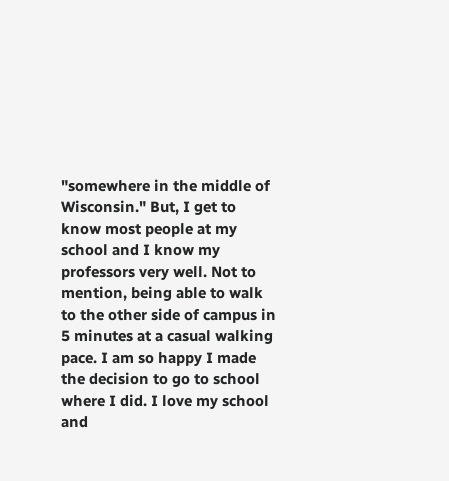"somewhere in the middle of Wisconsin." But, I get to know most people at my school and I know my professors very well. Not to mention, being able to walk to the other side of campus in 5 minutes at a casual walking pace. I am so happy I made the decision to go to school where I did. I love my school and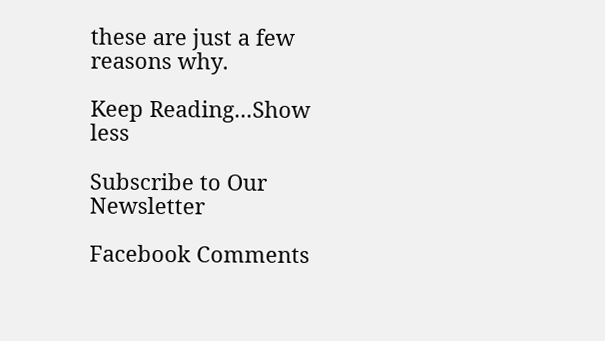these are just a few reasons why.

Keep Reading...Show less

Subscribe to Our Newsletter

Facebook Comments